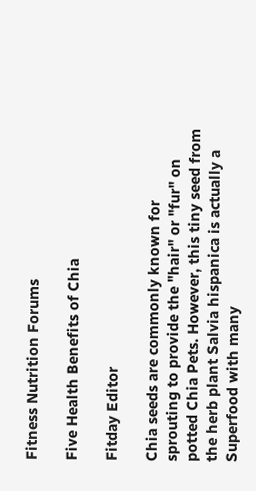Fitness Nutrition Forums

Five Health Benefits of Chia

Fitday Editor

Chia seeds are commonly known for sprouting to provide the "hair" or "fur" on potted Chia Pets. However, this tiny seed from the herb plant Salvia hispanica is actually a Superfood with many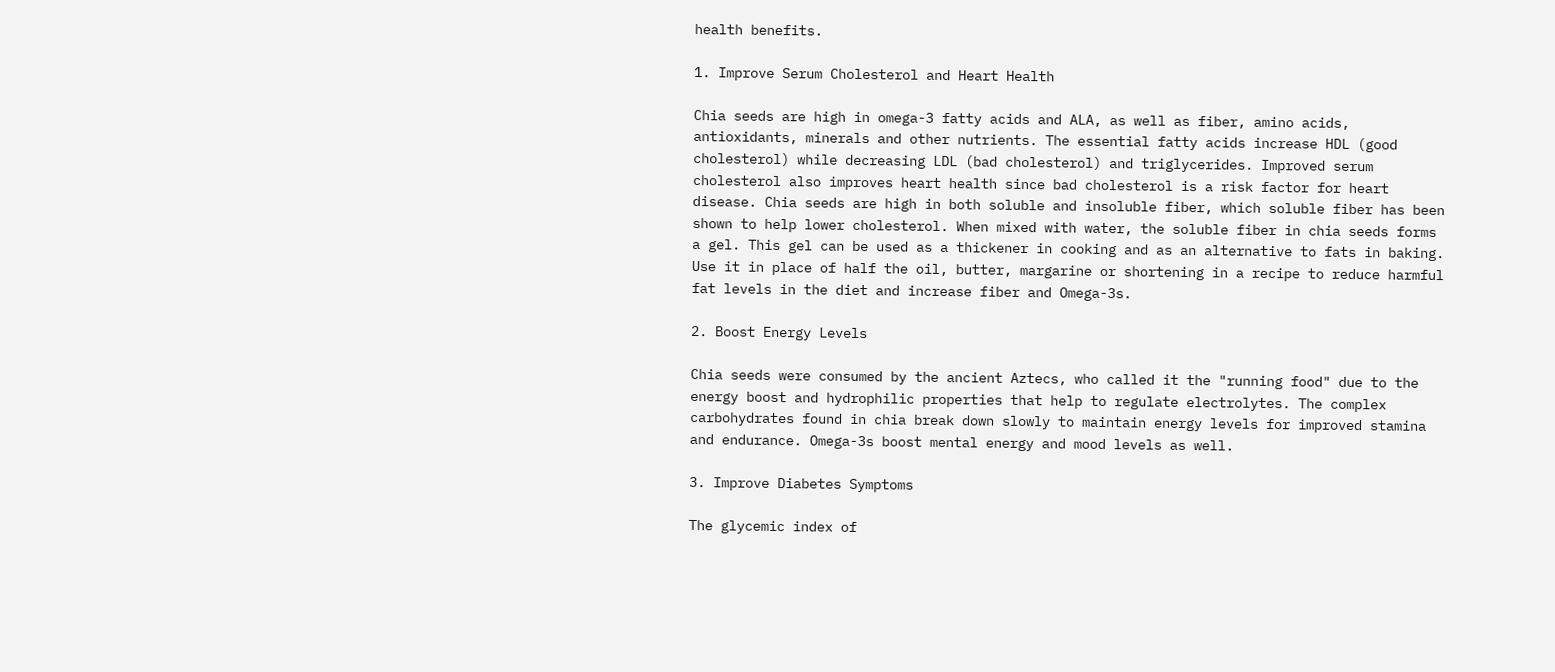health benefits.

1. Improve Serum Cholesterol and Heart Health

Chia seeds are high in omega-3 fatty acids and ALA, as well as fiber, amino acids, antioxidants, minerals and other nutrients. The essential fatty acids increase HDL (good cholesterol) while decreasing LDL (bad cholesterol) and triglycerides. Improved serum cholesterol also improves heart health since bad cholesterol is a risk factor for heart disease. Chia seeds are high in both soluble and insoluble fiber, which soluble fiber has been shown to help lower cholesterol. When mixed with water, the soluble fiber in chia seeds forms a gel. This gel can be used as a thickener in cooking and as an alternative to fats in baking. Use it in place of half the oil, butter, margarine or shortening in a recipe to reduce harmful fat levels in the diet and increase fiber and Omega-3s.

2. Boost Energy Levels

Chia seeds were consumed by the ancient Aztecs, who called it the "running food" due to the energy boost and hydrophilic properties that help to regulate electrolytes. The complex carbohydrates found in chia break down slowly to maintain energy levels for improved stamina and endurance. Omega-3s boost mental energy and mood levels as well.

3. Improve Diabetes Symptoms

The glycemic index of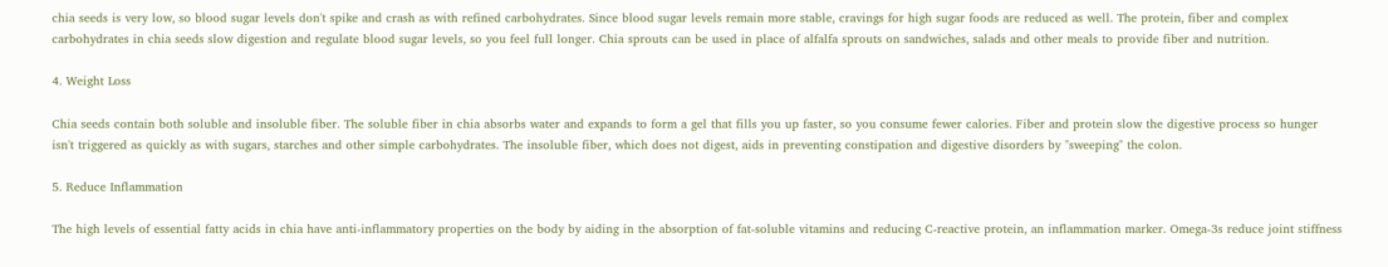chia seeds is very low, so blood sugar levels don't spike and crash as with refined carbohydrates. Since blood sugar levels remain more stable, cravings for high sugar foods are reduced as well. The protein, fiber and complex carbohydrates in chia seeds slow digestion and regulate blood sugar levels, so you feel full longer. Chia sprouts can be used in place of alfalfa sprouts on sandwiches, salads and other meals to provide fiber and nutrition.

4. Weight Loss

Chia seeds contain both soluble and insoluble fiber. The soluble fiber in chia absorbs water and expands to form a gel that fills you up faster, so you consume fewer calories. Fiber and protein slow the digestive process so hunger isn't triggered as quickly as with sugars, starches and other simple carbohydrates. The insoluble fiber, which does not digest, aids in preventing constipation and digestive disorders by "sweeping" the colon.

5. Reduce Inflammation

The high levels of essential fatty acids in chia have anti-inflammatory properties on the body by aiding in the absorption of fat-soluble vitamins and reducing C-reactive protein, an inflammation marker. Omega-3s reduce joint stiffness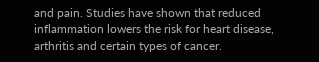and pain. Studies have shown that reduced inflammation lowers the risk for heart disease, arthritis and certain types of cancer.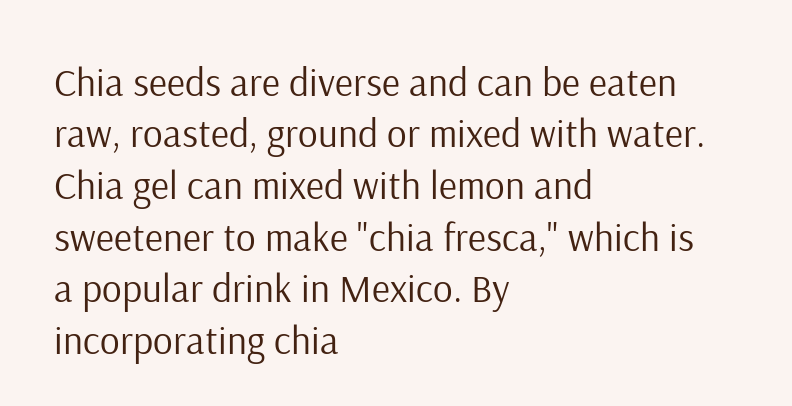Chia seeds are diverse and can be eaten raw, roasted, ground or mixed with water. Chia gel can mixed with lemon and sweetener to make "chia fresca," which is a popular drink in Mexico. By incorporating chia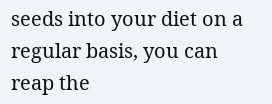seeds into your diet on a regular basis, you can reap the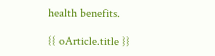health benefits.

{{ oArticle.title }}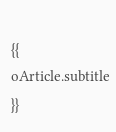{{ oArticle.subtitle }}